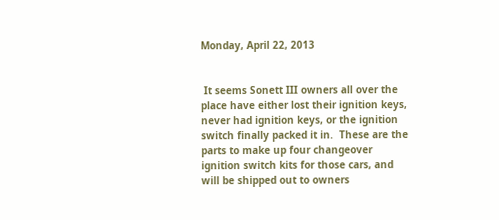Monday, April 22, 2013


 It seems Sonett III owners all over the place have either lost their ignition keys, never had ignition keys, or the ignition switch finally packed it in.  These are the parts to make up four changeover ignition switch kits for those cars, and will be shipped out to owners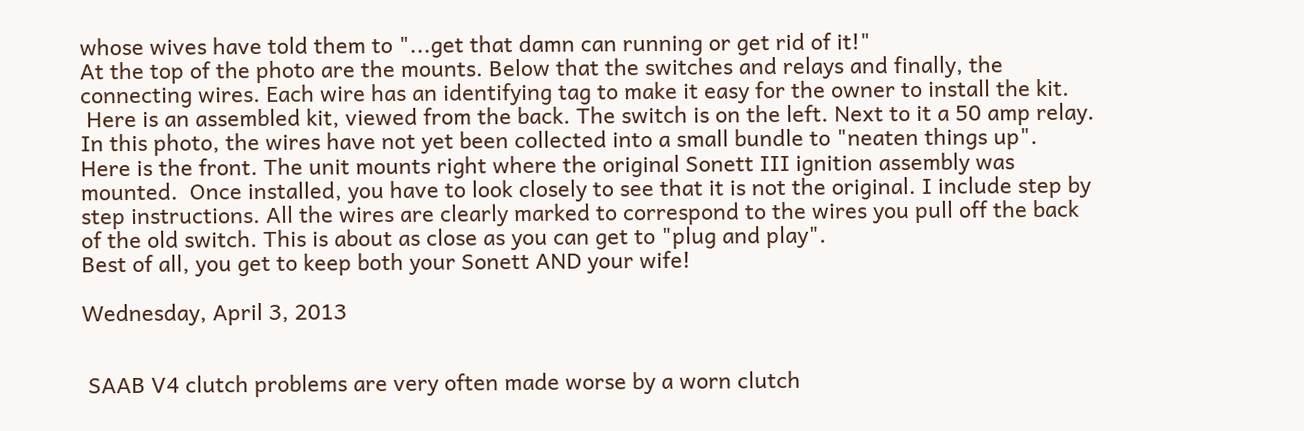whose wives have told them to "...get that damn can running or get rid of it!"
At the top of the photo are the mounts. Below that the switches and relays and finally, the connecting wires. Each wire has an identifying tag to make it easy for the owner to install the kit.
 Here is an assembled kit, viewed from the back. The switch is on the left. Next to it a 50 amp relay. In this photo, the wires have not yet been collected into a small bundle to "neaten things up".
Here is the front. The unit mounts right where the original Sonett III ignition assembly was mounted.  Once installed, you have to look closely to see that it is not the original. I include step by step instructions. All the wires are clearly marked to correspond to the wires you pull off the back of the old switch. This is about as close as you can get to "plug and play".
Best of all, you get to keep both your Sonett AND your wife!

Wednesday, April 3, 2013


 SAAB V4 clutch problems are very often made worse by a worn clutch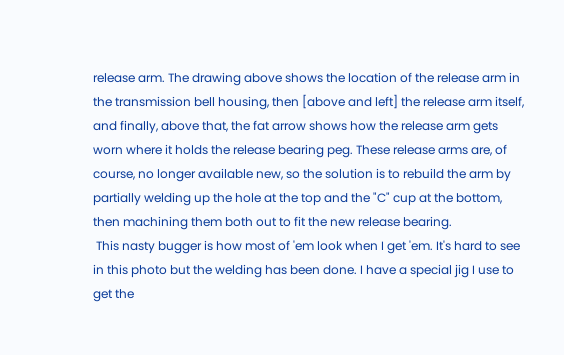release arm. The drawing above shows the location of the release arm in the transmission bell housing, then [above and left] the release arm itself, and finally, above that, the fat arrow shows how the release arm gets worn where it holds the release bearing peg. These release arms are, of course, no longer available new, so the solution is to rebuild the arm by partially welding up the hole at the top and the "C" cup at the bottom, then machining them both out to fit the new release bearing.
 This nasty bugger is how most of 'em look when I get 'em. It's hard to see in this photo but the welding has been done. I have a special jig I use to get the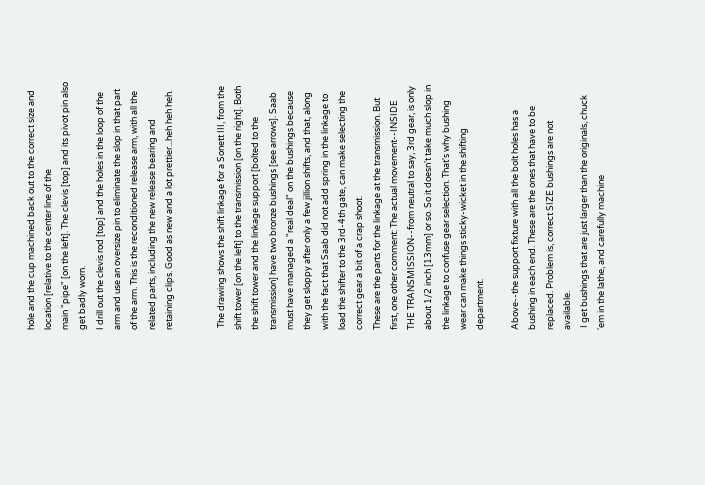hole and the cup machined back out to the correct size and location [relative to the center line of the
main "pipe" [on the left]. The clevis [top] and its pivot pin also get badly worn.
I drill out the clevis rod [top] and the holes in the loop of the arm and use an oversize pin to eliminate the slop in that part of the arm. This is the reconditioned release arm, with all the related parts, including the new release bearing and retaining clips. Good as new and a lot prettier...heh heh heh.


 The drawing shows the shift linkage for a Sonett III, from the shift tower [on the left] to the transmission [on the right]. Both the shift tower and the linkage support [bolted to the transmission] have two bronze bushings [see arrows]. Saab must have managed a "real deal" on the bushings because they get sloppy after only a few jillion shifts, and that, along with the fact that Saab did not add spring in the linkage to load the shifter to the 3rd-4th gate, can make selecting the correct gear a bit of a crap shoot.
These are the parts for the linkage at the transmission. But first, one other comment: The actual movement--INSIDE THE TRANSMISSION--from neutral to say, 3rd gear, is only about 1/2 inch [13mm] or so. So it doesn't take much slop in the linkage to confuse gear selection. That's why bushing wear can make things sticky-wicket in the shifting department.

Above--the support fixture with all the bolt holes has a bushing in each end. These are the ones that have to be replaced. Problem is, correct SIZE bushings are not available.
 I get bushings that are just larger than the originals, chuck 'em in the lathe, and carefully machine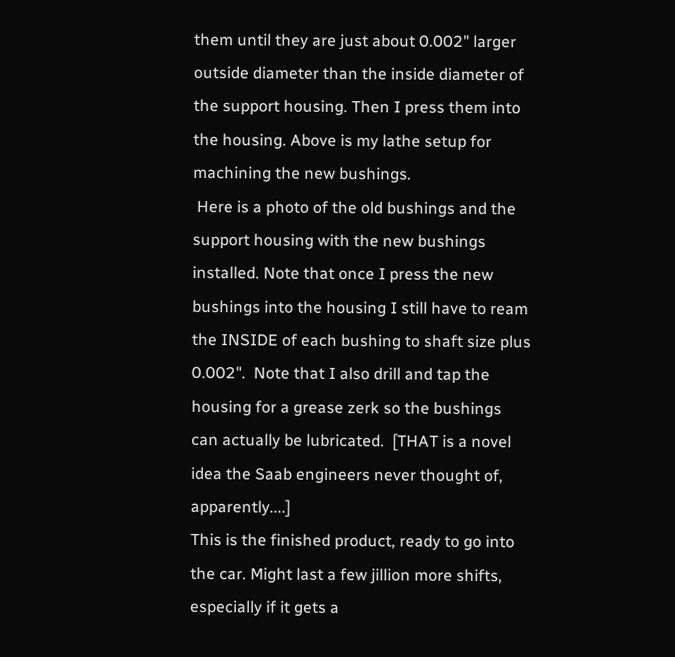them until they are just about 0.002" larger outside diameter than the inside diameter of the support housing. Then I press them into the housing. Above is my lathe setup for machining the new bushings.
 Here is a photo of the old bushings and the support housing with the new bushings installed. Note that once I press the new bushings into the housing I still have to ream the INSIDE of each bushing to shaft size plus 0.002".  Note that I also drill and tap the housing for a grease zerk so the bushings can actually be lubricated.  [THAT is a novel idea the Saab engineers never thought of, apparently....]
This is the finished product, ready to go into the car. Might last a few jillion more shifts, especially if it gets a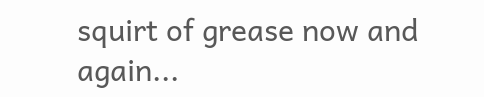squirt of grease now and again...